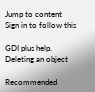Jump to content
Sign in to follow this

GDI plus help. Deleting an object

Recommended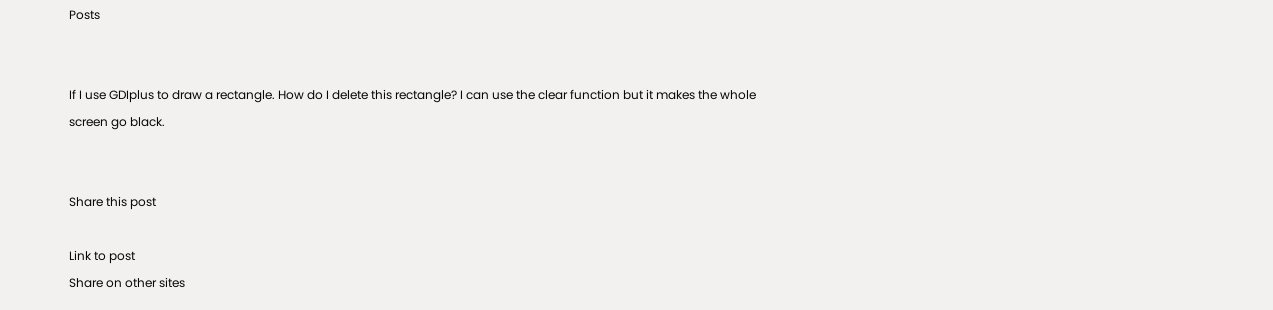Posts


If I use GDIplus to draw a rectangle. How do I delete this rectangle? I can use the clear function but it makes the whole screen go black.


Share this post

Link to post
Share on other sites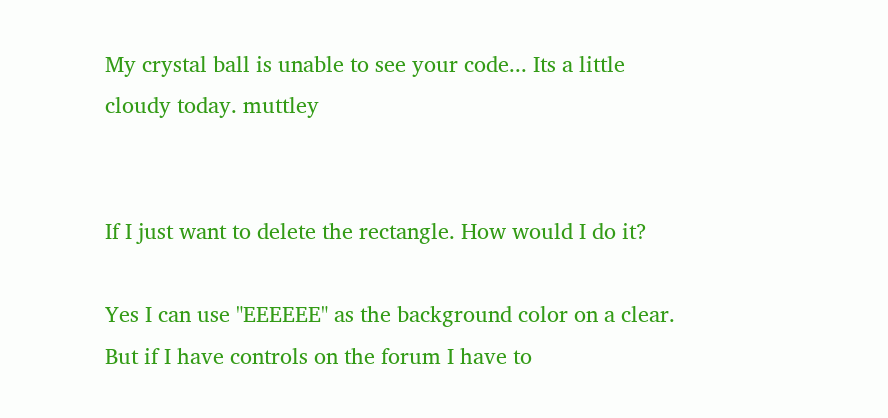My crystal ball is unable to see your code... Its a little cloudy today. muttley


If I just want to delete the rectangle. How would I do it?

Yes I can use "EEEEEE" as the background color on a clear. But if I have controls on the forum I have to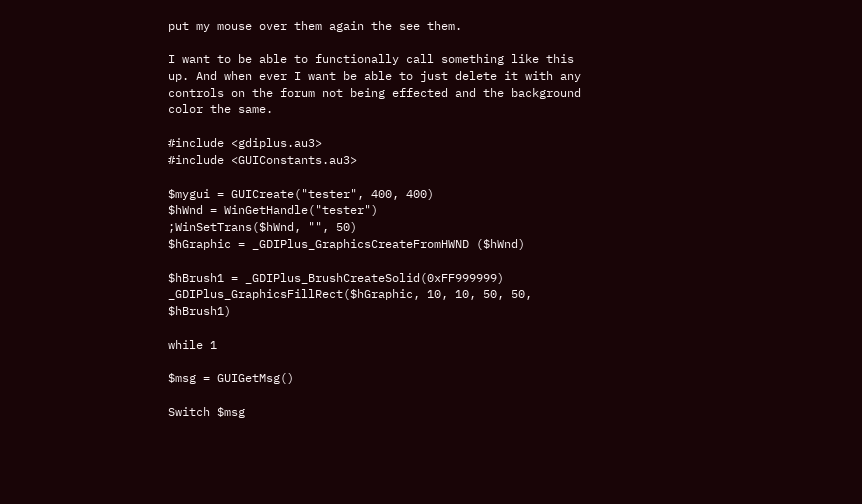put my mouse over them again the see them.

I want to be able to functionally call something like this up. And when ever I want be able to just delete it with any controls on the forum not being effected and the background color the same.

#include <gdiplus.au3>
#include <GUIConstants.au3>

$mygui = GUICreate("tester", 400, 400)
$hWnd = WinGetHandle("tester")
;WinSetTrans($hWnd, "", 50)
$hGraphic = _GDIPlus_GraphicsCreateFromHWND ($hWnd)

$hBrush1 = _GDIPlus_BrushCreateSolid(0xFF999999)
_GDIPlus_GraphicsFillRect($hGraphic, 10, 10, 50, 50, $hBrush1)

while 1

$msg = GUIGetMsg()

Switch $msg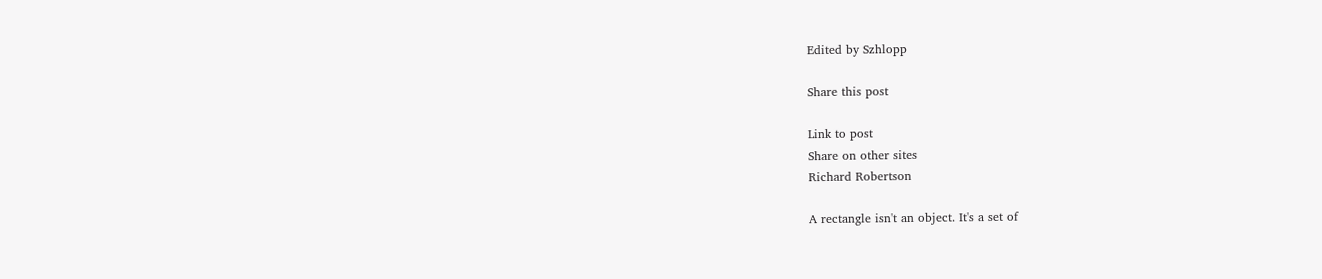Edited by Szhlopp

Share this post

Link to post
Share on other sites
Richard Robertson

A rectangle isn't an object. It's a set of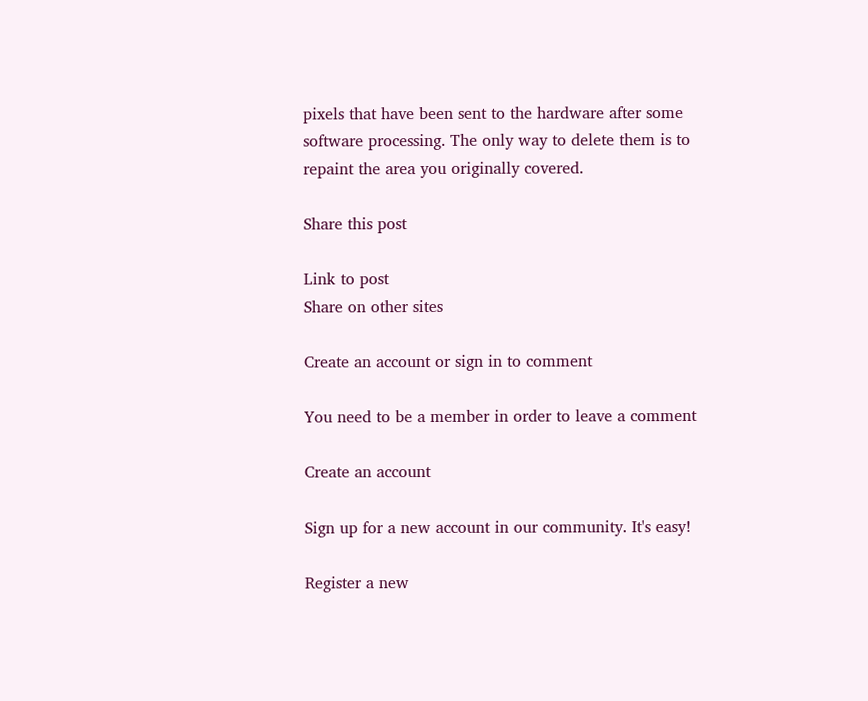pixels that have been sent to the hardware after some software processing. The only way to delete them is to repaint the area you originally covered.

Share this post

Link to post
Share on other sites

Create an account or sign in to comment

You need to be a member in order to leave a comment

Create an account

Sign up for a new account in our community. It's easy!

Register a new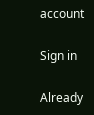account

Sign in

Already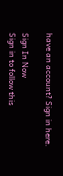have an account? Sign in here.

Sign In Now
Sign in to follow this